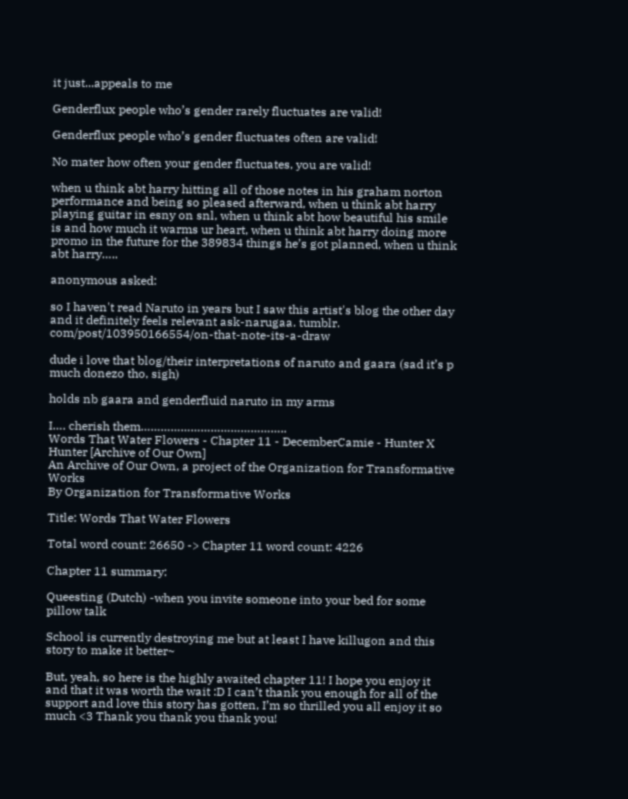it just...appeals to me

Genderflux people who’s gender rarely fluctuates are valid!

Genderflux people who’s gender fluctuates often are valid!

No mater how often your gender fluctuates, you are valid!

when u think abt harry hitting all of those notes in his graham norton performance and being so pleased afterward, when u think abt harry playing guitar in esny on snl, when u think abt how beautiful his smile is and how much it warms ur heart, when u think abt harry doing more promo in the future for the 389834 things he’s got planned, when u think abt harry…..

anonymous asked:

so I haven't read Naruto in years but I saw this artist's blog the other day and it definitely feels relevant ask-narugaa. tumblr. com/post/103950166554/on-that-note-its-a-draw

dude i love that blog/their interpretations of naruto and gaara (sad it’s p much donezo tho, sigh)

holds nb gaara and genderfluid naruto in my arms

I…. cherish them……………………………………..
Words That Water Flowers - Chapter 11 - DecemberCamie - Hunter X Hunter [Archive of Our Own]
An Archive of Our Own, a project of the Organization for Transformative Works
By Organization for Transformative Works

Title: Words That Water Flowers

Total word count: 26650 -> Chapter 11 word count: 4226

Chapter 11 summary:

Queesting (Dutch) -when you invite someone into your bed for some pillow talk

School is currently destroying me but at least I have killugon and this story to make it better~

But, yeah, so here is the highly awaited chapter 11! I hope you enjoy it and that it was worth the wait :D I can’t thank you enough for all of the support and love this story has gotten, I’m so thrilled you all enjoy it so much <3 Thank you thank you thank you!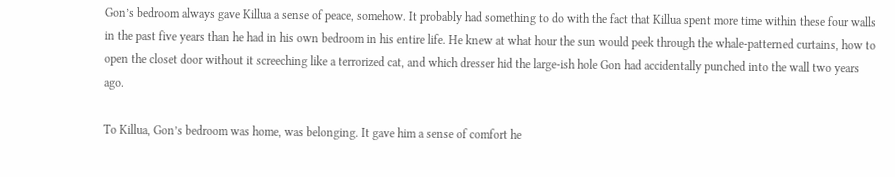Gon’s bedroom always gave Killua a sense of peace, somehow. It probably had something to do with the fact that Killua spent more time within these four walls in the past five years than he had in his own bedroom in his entire life. He knew at what hour the sun would peek through the whale-patterned curtains, how to open the closet door without it screeching like a terrorized cat, and which dresser hid the large-ish hole Gon had accidentally punched into the wall two years ago.

To Killua, Gon’s bedroom was home, was belonging. It gave him a sense of comfort he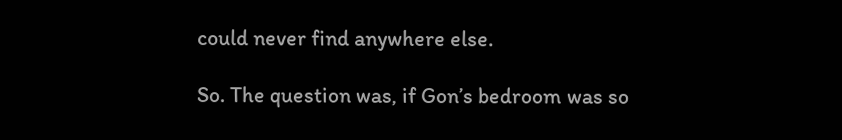could never find anywhere else.

So. The question was, if Gon’s bedroom was so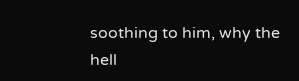soothing to him, why the hell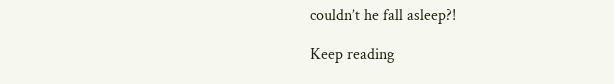couldn’t he fall asleep?!

Keep reading